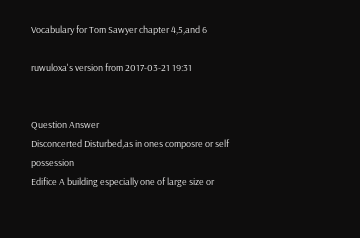Vocabulary for Tom Sawyer chapter 4,5,and 6

ruwuloxa's version from 2017-03-21 19:31


Question Answer
Disconcerted Disturbed,as in ones composre or self possession
Edifice A building especially one of large size or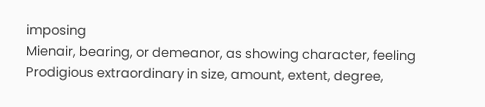imposing
Mienair, bearing, or demeanor, as showing character, feeling
Prodigious extraordinary in size, amount, extent, degree,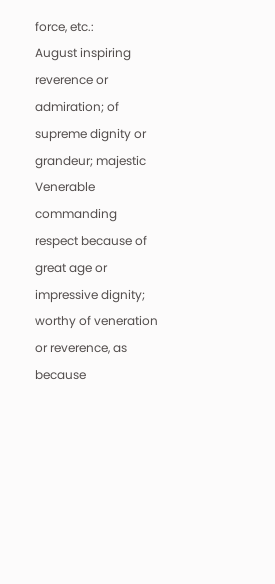force, etc.:
August inspiring reverence or admiration; of supreme dignity or grandeur; majestic
Venerable commanding respect because of great age or impressive dignity; worthy of veneration or reverence, as because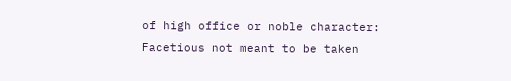of high office or noble character:
Facetious not meant to be taken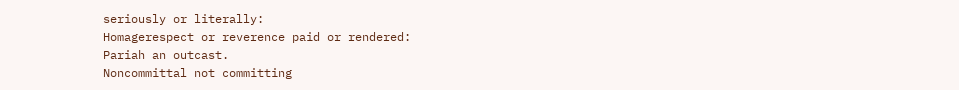seriously or literally:
Homagerespect or reverence paid or rendered:
Pariah an outcast.
Noncommittal not committing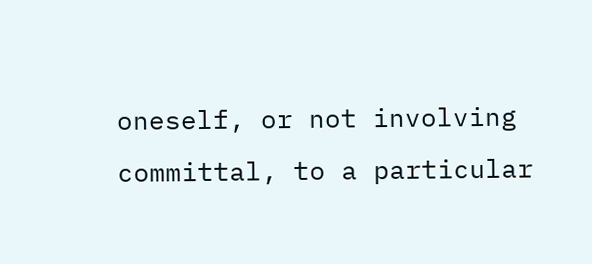oneself, or not involving committal, to a particular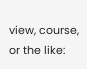view, course, or the like: